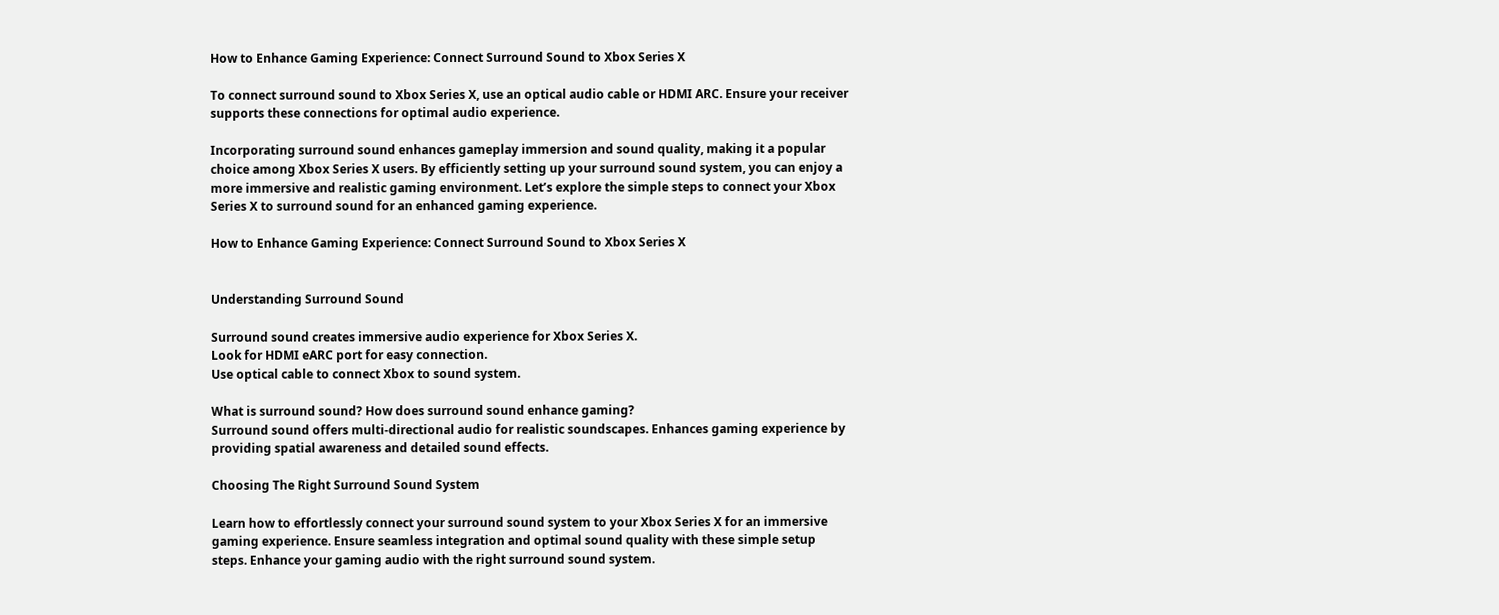How to Enhance Gaming Experience: Connect Surround Sound to Xbox Series X

To connect surround sound to Xbox Series X, use an optical audio cable or HDMI ARC. Ensure your receiver supports these connections for optimal audio experience.

Incorporating surround sound enhances gameplay immersion and sound quality, making it a popular choice among Xbox Series X users. By efficiently setting up your surround sound system, you can enjoy a more immersive and realistic gaming environment. Let’s explore the simple steps to connect your Xbox Series X to surround sound for an enhanced gaming experience.

How to Enhance Gaming Experience: Connect Surround Sound to Xbox Series X


Understanding Surround Sound

Surround sound creates immersive audio experience for Xbox Series X.
Look for HDMI eARC port for easy connection.
Use optical cable to connect Xbox to sound system.

What is surround sound? How does surround sound enhance gaming?
Surround sound offers multi-directional audio for realistic soundscapes. Enhances gaming experience by providing spatial awareness and detailed sound effects.

Choosing The Right Surround Sound System

Learn how to effortlessly connect your surround sound system to your Xbox Series X for an immersive gaming experience. Ensure seamless integration and optimal sound quality with these simple setup steps. Enhance your gaming audio with the right surround sound system.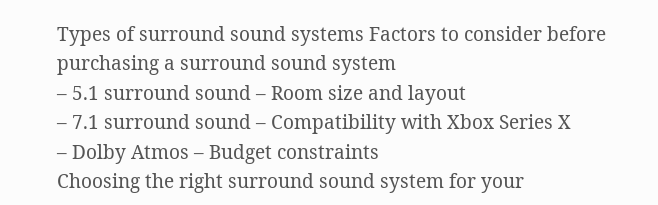Types of surround sound systems Factors to consider before purchasing a surround sound system
– 5.1 surround sound – Room size and layout
– 7.1 surround sound – Compatibility with Xbox Series X
– Dolby Atmos – Budget constraints
Choosing the right surround sound system for your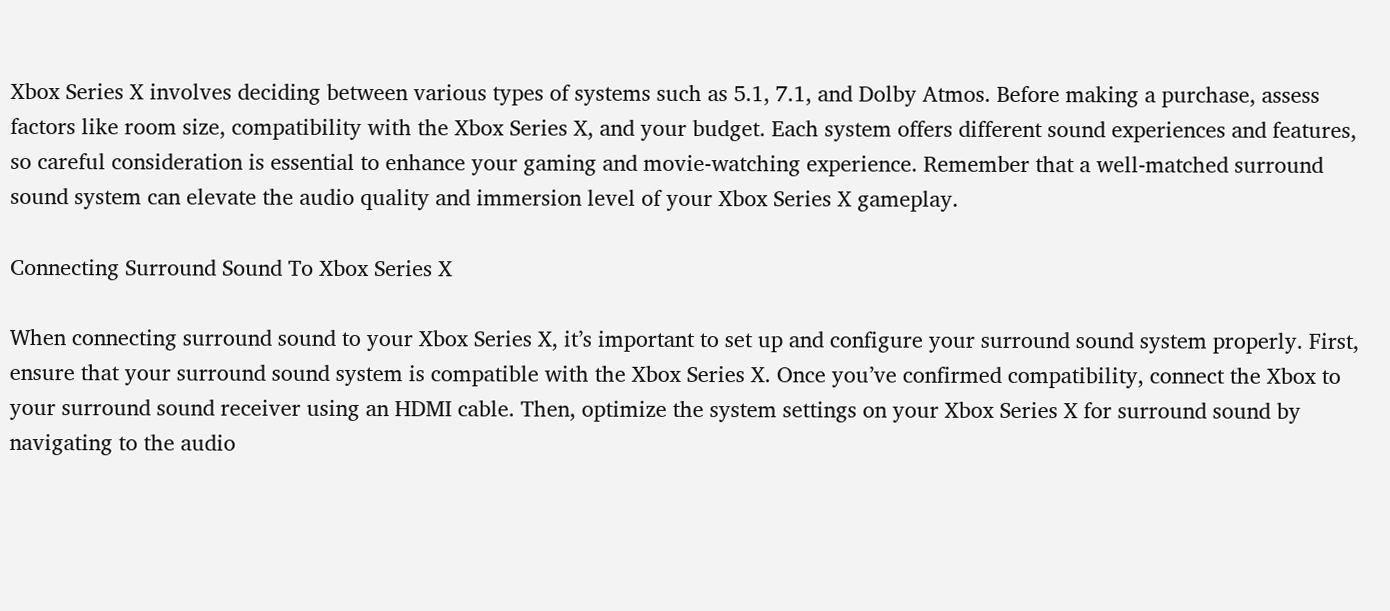Xbox Series X involves deciding between various types of systems such as 5.1, 7.1, and Dolby Atmos. Before making a purchase, assess factors like room size, compatibility with the Xbox Series X, and your budget. Each system offers different sound experiences and features, so careful consideration is essential to enhance your gaming and movie-watching experience. Remember that a well-matched surround sound system can elevate the audio quality and immersion level of your Xbox Series X gameplay.

Connecting Surround Sound To Xbox Series X

When connecting surround sound to your Xbox Series X, it’s important to set up and configure your surround sound system properly. First, ensure that your surround sound system is compatible with the Xbox Series X. Once you’ve confirmed compatibility, connect the Xbox to your surround sound receiver using an HDMI cable. Then, optimize the system settings on your Xbox Series X for surround sound by navigating to the audio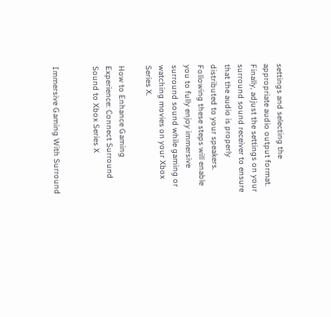settings and selecting the appropriate audio output format. Finally, adjust the settings on your surround sound receiver to ensure that the audio is properly distributed to your speakers. Following these steps will enable you to fully enjoy immersive surround sound while gaming or watching movies on your Xbox Series X.

How to Enhance Gaming Experience: Connect Surround Sound to Xbox Series X


Immersive Gaming With Surround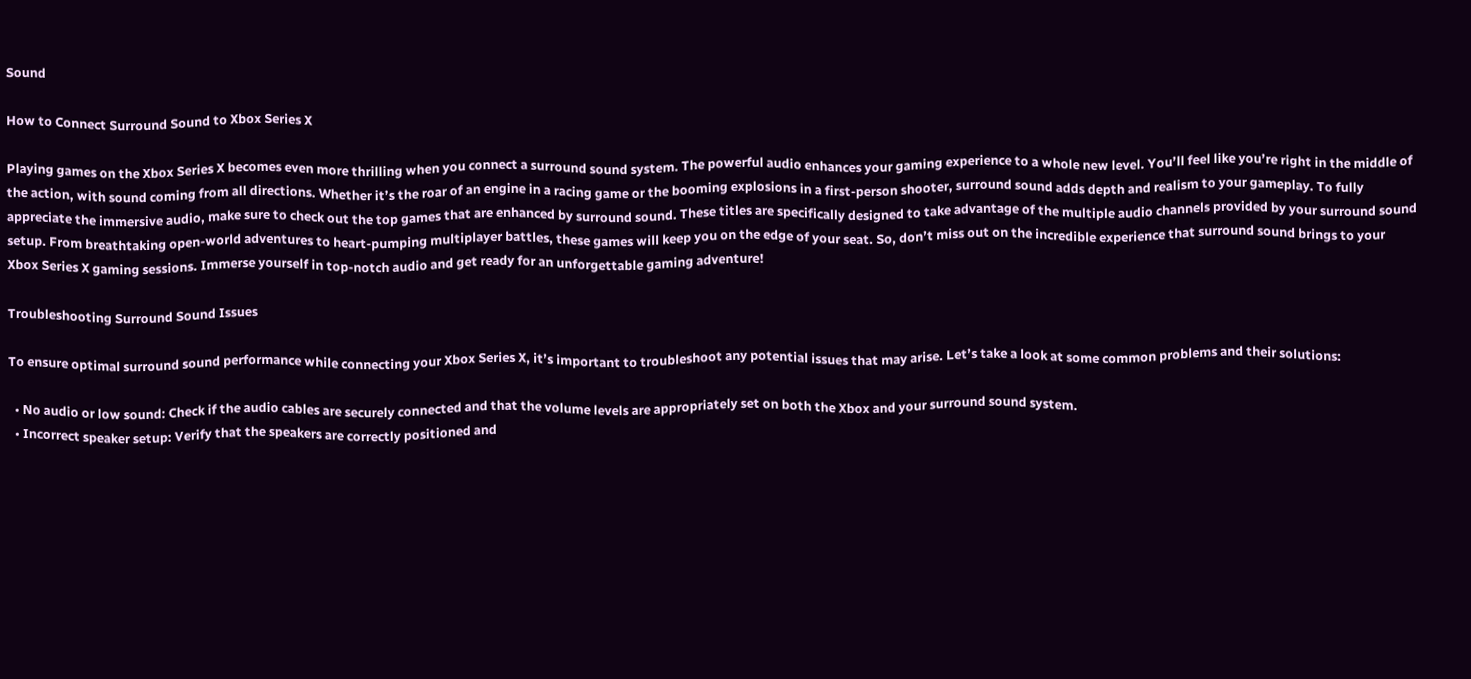Sound

How to Connect Surround Sound to Xbox Series X

Playing games on the Xbox Series X becomes even more thrilling when you connect a surround sound system. The powerful audio enhances your gaming experience to a whole new level. You’ll feel like you’re right in the middle of the action, with sound coming from all directions. Whether it’s the roar of an engine in a racing game or the booming explosions in a first-person shooter, surround sound adds depth and realism to your gameplay. To fully appreciate the immersive audio, make sure to check out the top games that are enhanced by surround sound. These titles are specifically designed to take advantage of the multiple audio channels provided by your surround sound setup. From breathtaking open-world adventures to heart-pumping multiplayer battles, these games will keep you on the edge of your seat. So, don’t miss out on the incredible experience that surround sound brings to your Xbox Series X gaming sessions. Immerse yourself in top-notch audio and get ready for an unforgettable gaming adventure!

Troubleshooting Surround Sound Issues

To ensure optimal surround sound performance while connecting your Xbox Series X, it’s important to troubleshoot any potential issues that may arise. Let’s take a look at some common problems and their solutions:

  • No audio or low sound: Check if the audio cables are securely connected and that the volume levels are appropriately set on both the Xbox and your surround sound system.
  • Incorrect speaker setup: Verify that the speakers are correctly positioned and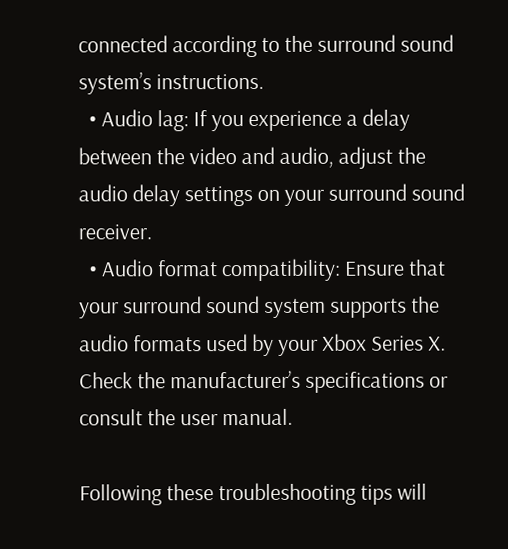connected according to the surround sound system’s instructions.
  • Audio lag: If you experience a delay between the video and audio, adjust the audio delay settings on your surround sound receiver.
  • Audio format compatibility: Ensure that your surround sound system supports the audio formats used by your Xbox Series X. Check the manufacturer’s specifications or consult the user manual.

Following these troubleshooting tips will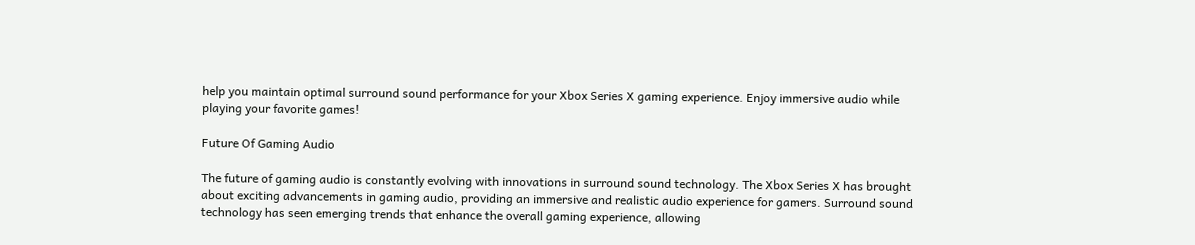help you maintain optimal surround sound performance for your Xbox Series X gaming experience. Enjoy immersive audio while playing your favorite games!

Future Of Gaming Audio

The future of gaming audio is constantly evolving with innovations in surround sound technology. The Xbox Series X has brought about exciting advancements in gaming audio, providing an immersive and realistic audio experience for gamers. Surround sound technology has seen emerging trends that enhance the overall gaming experience, allowing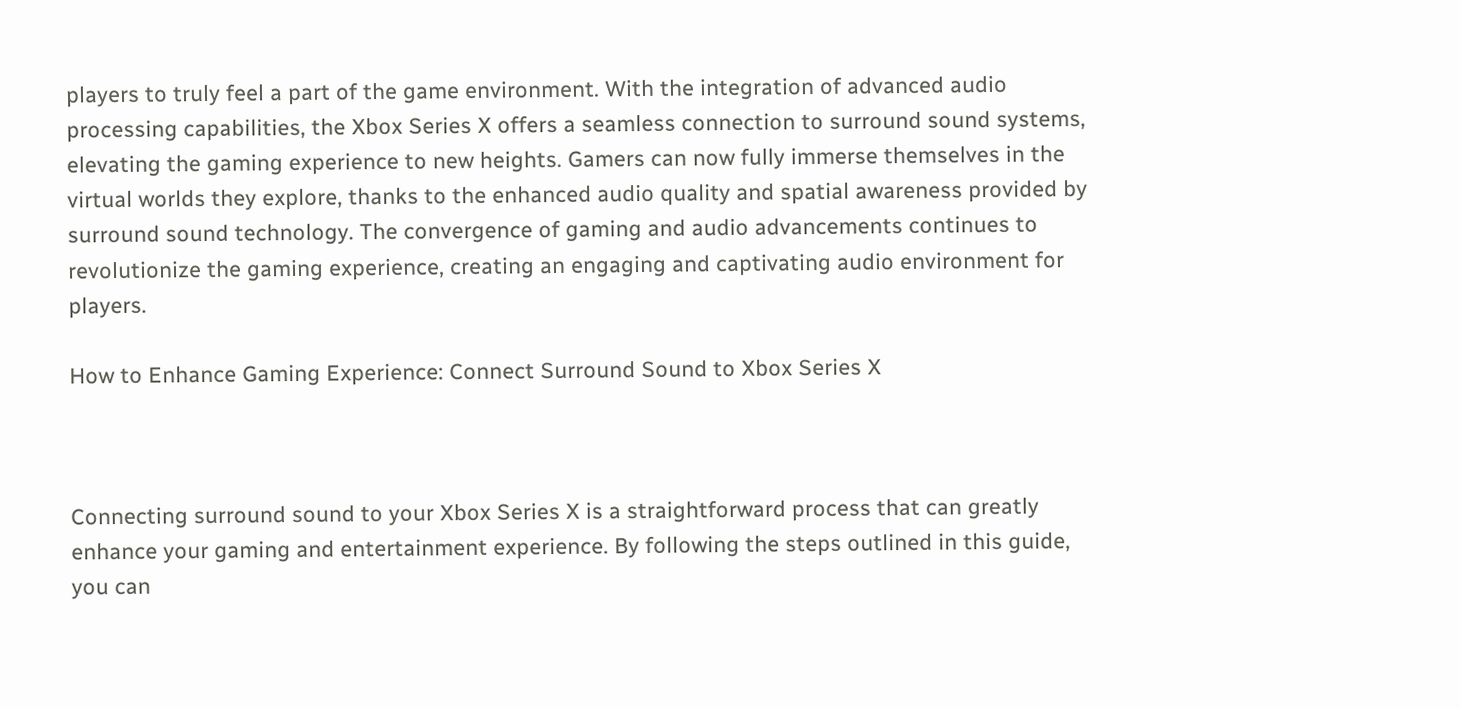players to truly feel a part of the game environment. With the integration of advanced audio processing capabilities, the Xbox Series X offers a seamless connection to surround sound systems, elevating the gaming experience to new heights. Gamers can now fully immerse themselves in the virtual worlds they explore, thanks to the enhanced audio quality and spatial awareness provided by surround sound technology. The convergence of gaming and audio advancements continues to revolutionize the gaming experience, creating an engaging and captivating audio environment for players.

How to Enhance Gaming Experience: Connect Surround Sound to Xbox Series X



Connecting surround sound to your Xbox Series X is a straightforward process that can greatly enhance your gaming and entertainment experience. By following the steps outlined in this guide, you can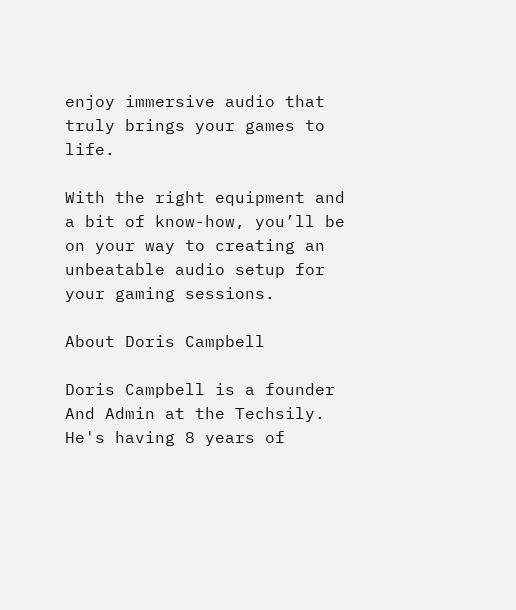enjoy immersive audio that truly brings your games to life.

With the right equipment and a bit of know-how, you’ll be on your way to creating an unbeatable audio setup for your gaming sessions.

About Doris Campbell

Doris Campbell is a founder And Admin at the Techsily. He's having 8 years of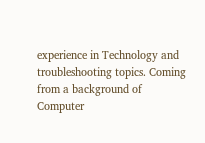experience in Technology and troubleshooting topics. Coming from a background of Computer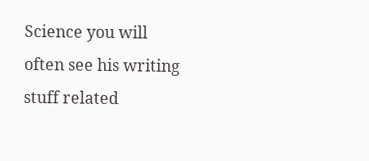Science you will often see his writing stuff related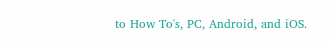to How To's, PC, Android, and iOS.